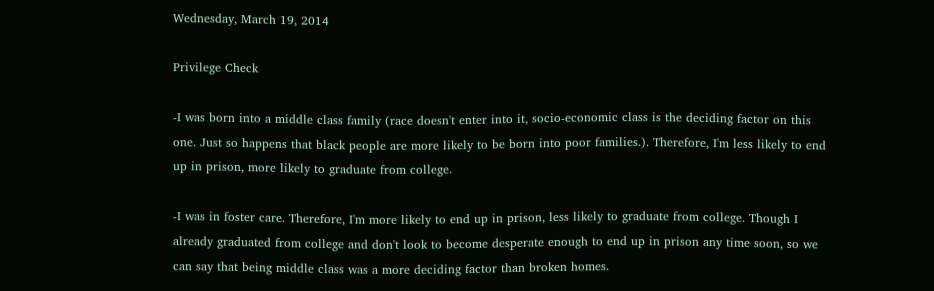Wednesday, March 19, 2014

Privilege Check

-I was born into a middle class family (race doesn't enter into it, socio-economic class is the deciding factor on this one. Just so happens that black people are more likely to be born into poor families.). Therefore, I'm less likely to end up in prison, more likely to graduate from college.

-I was in foster care. Therefore, I'm more likely to end up in prison, less likely to graduate from college. Though I already graduated from college and don't look to become desperate enough to end up in prison any time soon, so we can say that being middle class was a more deciding factor than broken homes.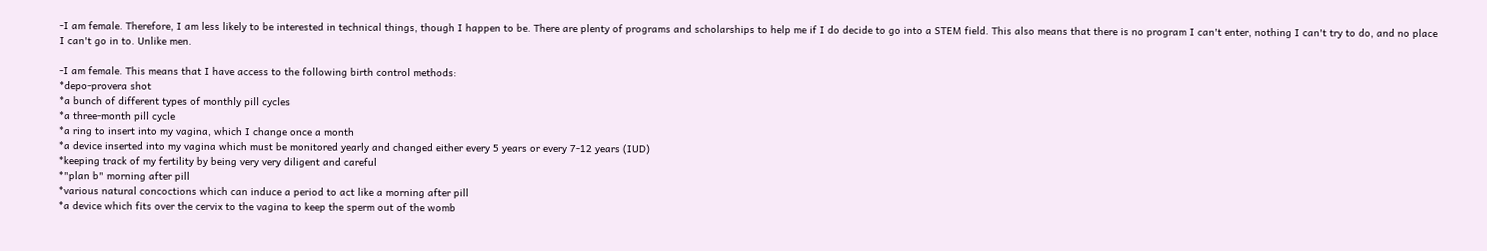-I am female. Therefore, I am less likely to be interested in technical things, though I happen to be. There are plenty of programs and scholarships to help me if I do decide to go into a STEM field. This also means that there is no program I can't enter, nothing I can't try to do, and no place I can't go in to. Unlike men.

-I am female. This means that I have access to the following birth control methods:
*depo-provera shot
*a bunch of different types of monthly pill cycles
*a three-month pill cycle
*a ring to insert into my vagina, which I change once a month
*a device inserted into my vagina which must be monitored yearly and changed either every 5 years or every 7-12 years (IUD)
*keeping track of my fertility by being very very diligent and careful
*"plan b" morning after pill
*various natural concoctions which can induce a period to act like a morning after pill
*a device which fits over the cervix to the vagina to keep the sperm out of the womb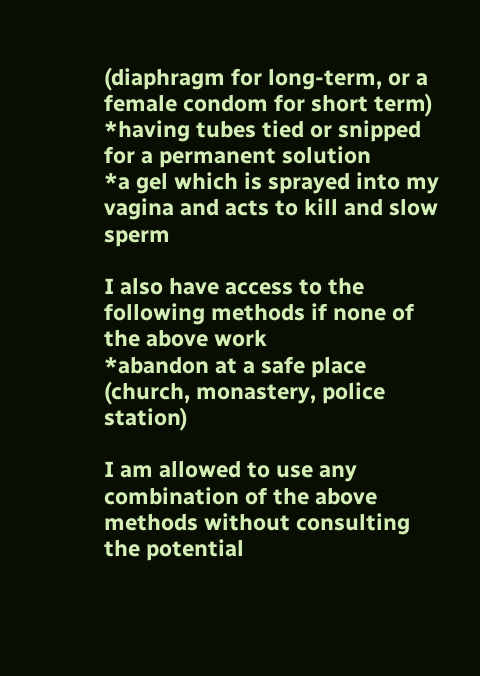(diaphragm for long-term, or a female condom for short term)
*having tubes tied or snipped for a permanent solution
*a gel which is sprayed into my vagina and acts to kill and slow sperm

I also have access to the following methods if none of the above work
*abandon at a safe place (church, monastery, police station)

I am allowed to use any combination of the above methods without consulting the potential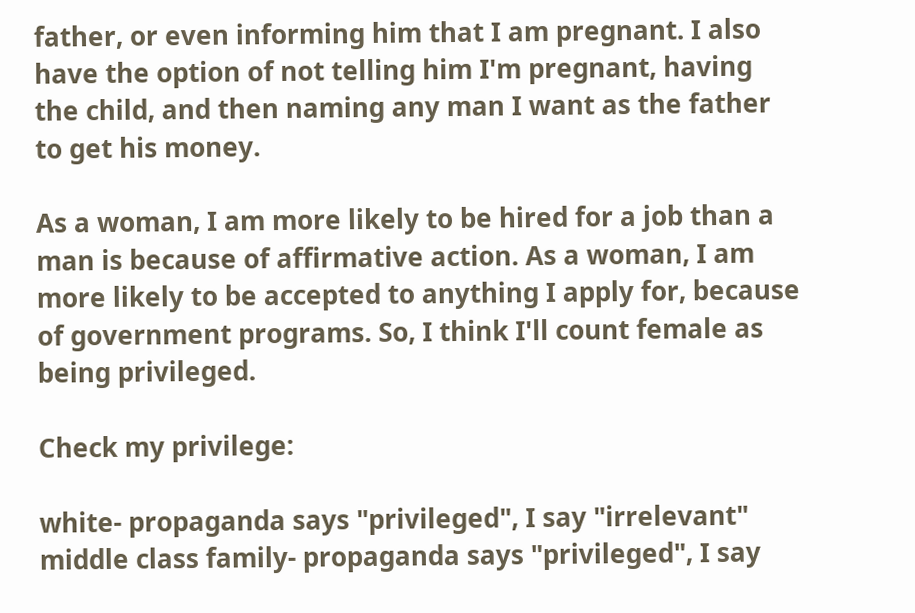father, or even informing him that I am pregnant. I also have the option of not telling him I'm pregnant, having the child, and then naming any man I want as the father to get his money.

As a woman, I am more likely to be hired for a job than a man is because of affirmative action. As a woman, I am more likely to be accepted to anything I apply for, because of government programs. So, I think I'll count female as being privileged.

Check my privilege:

white- propaganda says "privileged", I say "irrelevant"
middle class family- propaganda says "privileged", I say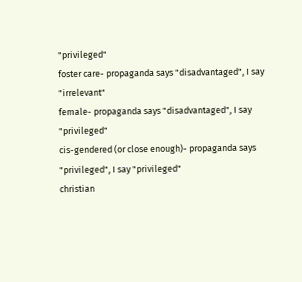"privileged"
foster care- propaganda says "disadvantaged", I say "irrelevant"
female- propaganda says "disadvantaged", I say "privileged"
cis-gendered (or close enough)- propaganda says "privileged", I say "privileged"
christian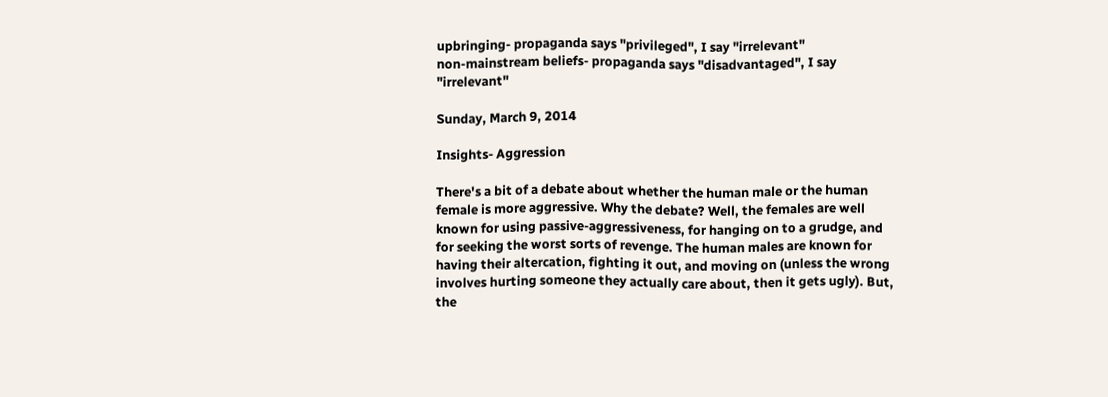upbringing- propaganda says "privileged", I say "irrelevant"
non-mainstream beliefs- propaganda says "disadvantaged", I say "irrelevant"

Sunday, March 9, 2014

Insights- Aggression

There's a bit of a debate about whether the human male or the human female is more aggressive. Why the debate? Well, the females are well known for using passive-aggressiveness, for hanging on to a grudge, and for seeking the worst sorts of revenge. The human males are known for having their altercation, fighting it out, and moving on (unless the wrong involves hurting someone they actually care about, then it gets ugly). But, the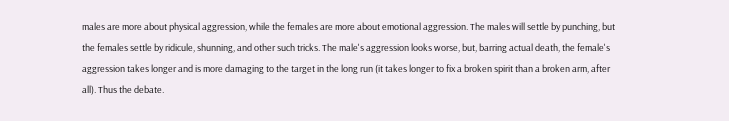males are more about physical aggression, while the females are more about emotional aggression. The males will settle by punching, but the females settle by ridicule, shunning, and other such tricks. The male's aggression looks worse, but, barring actual death, the female's aggression takes longer and is more damaging to the target in the long run (it takes longer to fix a broken spirit than a broken arm, after all). Thus the debate.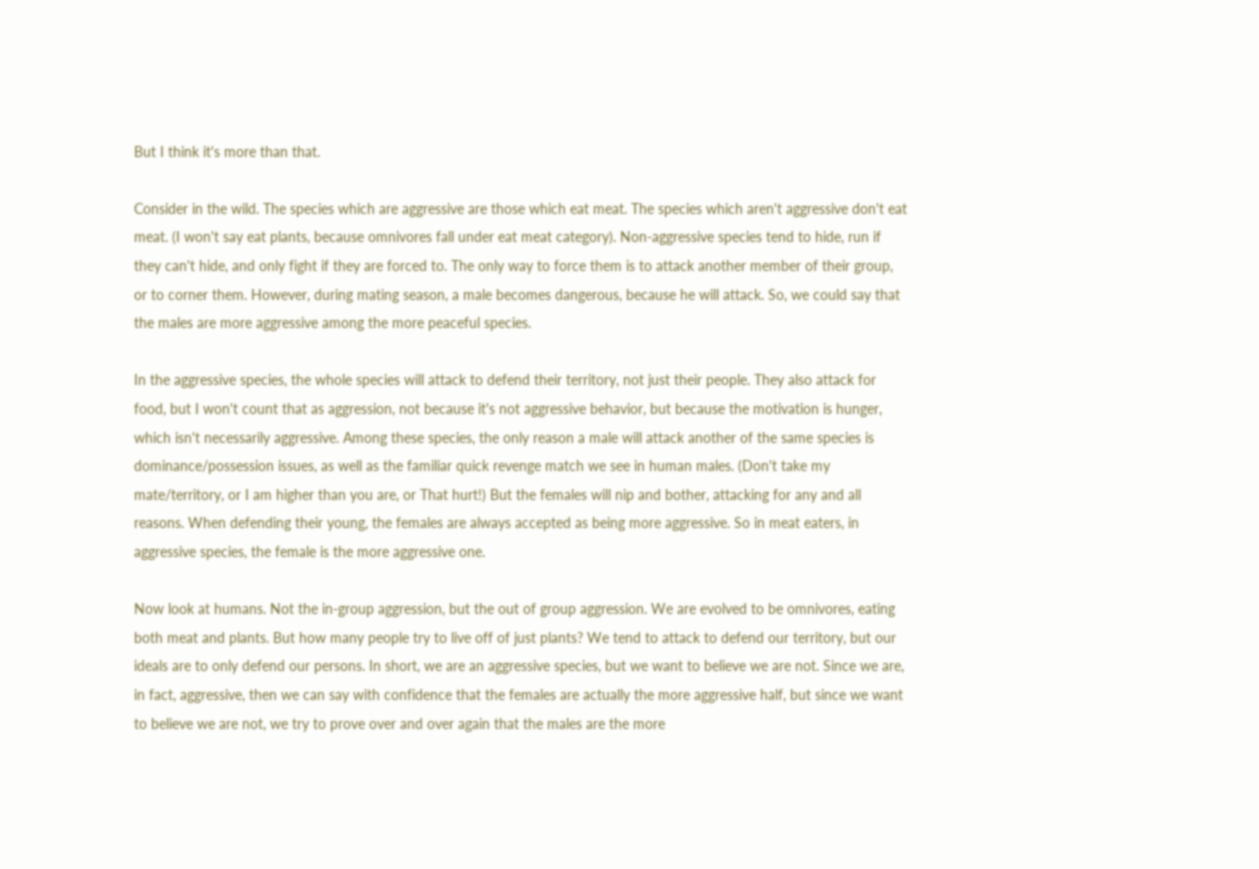But I think it's more than that.

Consider in the wild. The species which are aggressive are those which eat meat. The species which aren't aggressive don't eat meat. (I won't say eat plants, because omnivores fall under eat meat category). Non-aggressive species tend to hide, run if they can't hide, and only fight if they are forced to. The only way to force them is to attack another member of their group, or to corner them. However, during mating season, a male becomes dangerous, because he will attack. So, we could say that the males are more aggressive among the more peaceful species.

In the aggressive species, the whole species will attack to defend their territory, not just their people. They also attack for food, but I won't count that as aggression, not because it's not aggressive behavior, but because the motivation is hunger, which isn't necessarily aggressive. Among these species, the only reason a male will attack another of the same species is dominance/possession issues, as well as the familiar quick revenge match we see in human males. (Don't take my mate/territory, or I am higher than you are, or That hurt!) But the females will nip and bother, attacking for any and all reasons. When defending their young, the females are always accepted as being more aggressive. So in meat eaters, in aggressive species, the female is the more aggressive one.

Now look at humans. Not the in-group aggression, but the out of group aggression. We are evolved to be omnivores, eating both meat and plants. But how many people try to live off of just plants? We tend to attack to defend our territory, but our ideals are to only defend our persons. In short, we are an aggressive species, but we want to believe we are not. Since we are, in fact, aggressive, then we can say with confidence that the females are actually the more aggressive half, but since we want to believe we are not, we try to prove over and over again that the males are the more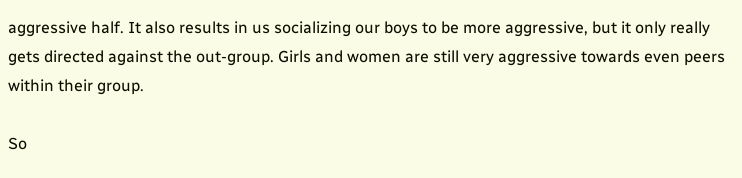aggressive half. It also results in us socializing our boys to be more aggressive, but it only really gets directed against the out-group. Girls and women are still very aggressive towards even peers within their group.

So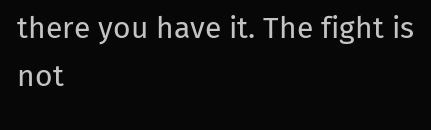there you have it. The fight is not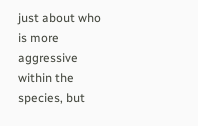just about who is more aggressive within the species, but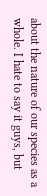about the nature of our species as a whole. I hate to say it guys, but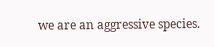we are an aggressive species.